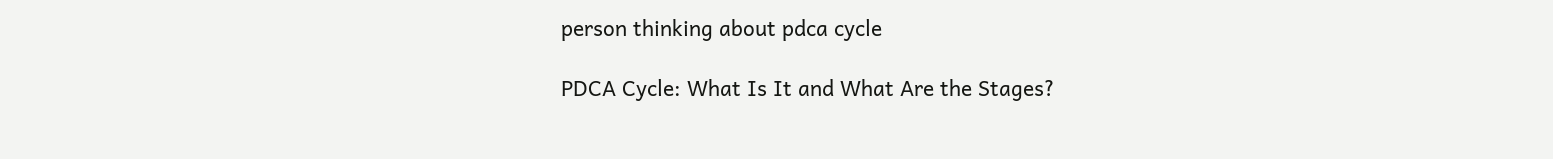person thinking about pdca cycle

PDCA Cycle: What Is It and What Are the Stages?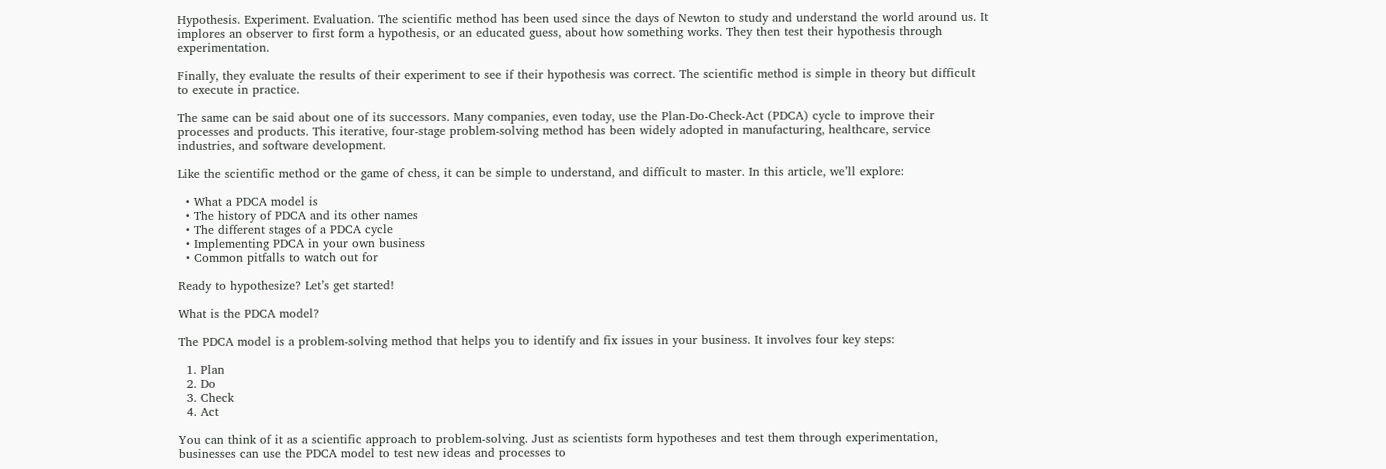Hypothesis. Experiment. Evaluation. The scientific method has been used since the days of Newton to study and understand the world around us. It implores an observer to first form a hypothesis, or an educated guess, about how something works. They then test their hypothesis through experimentation.

Finally, they evaluate the results of their experiment to see if their hypothesis was correct. The scientific method is simple in theory but difficult to execute in practice.

The same can be said about one of its successors. Many companies, even today, use the Plan-Do-Check-Act (PDCA) cycle to improve their processes and products. This iterative, four-stage problem-solving method has been widely adopted in manufacturing, healthcare, service industries, and software development.

Like the scientific method or the game of chess, it can be simple to understand, and difficult to master. In this article, we’ll explore:

  • What a PDCA model is
  • The history of PDCA and its other names
  • The different stages of a PDCA cycle
  • Implementing PDCA in your own business
  • Common pitfalls to watch out for

Ready to hypothesize? Let’s get started!

What is the PDCA model?

The PDCA model is a problem-solving method that helps you to identify and fix issues in your business. It involves four key steps:

  1. Plan
  2. Do
  3. Check
  4. Act

You can think of it as a scientific approach to problem-solving. Just as scientists form hypotheses and test them through experimentation, businesses can use the PDCA model to test new ideas and processes to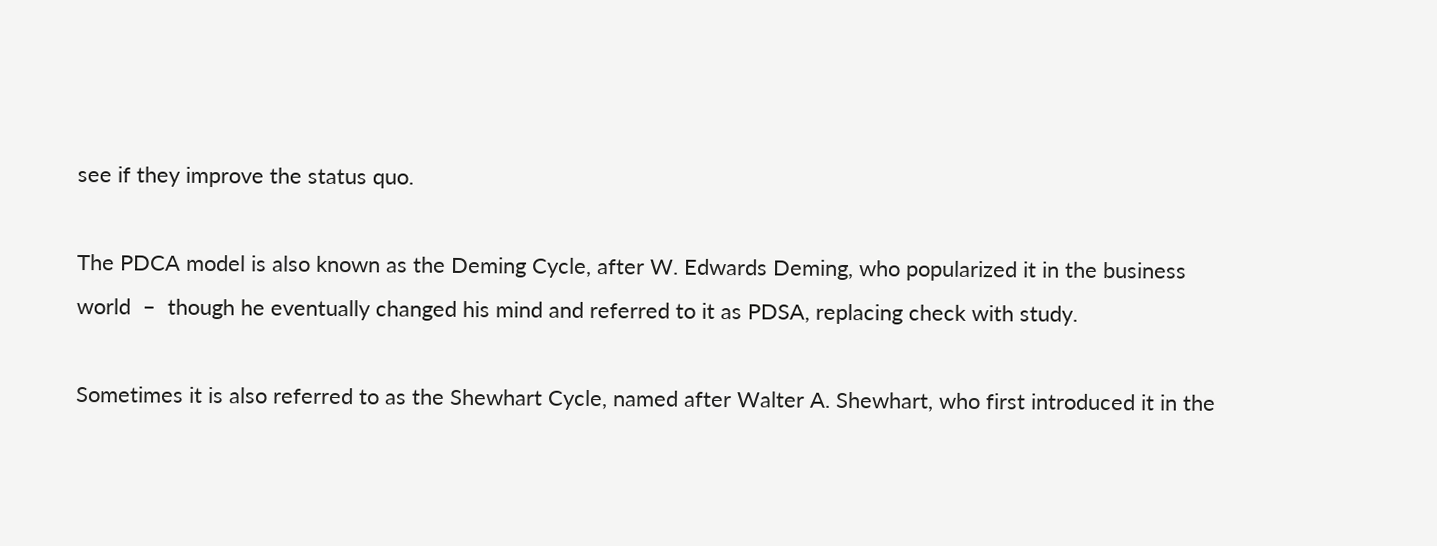see if they improve the status quo.

The PDCA model is also known as the Deming Cycle, after W. Edwards Deming, who popularized it in the business world  –  though he eventually changed his mind and referred to it as PDSA, replacing check with study.

Sometimes it is also referred to as the Shewhart Cycle, named after Walter A. Shewhart, who first introduced it in the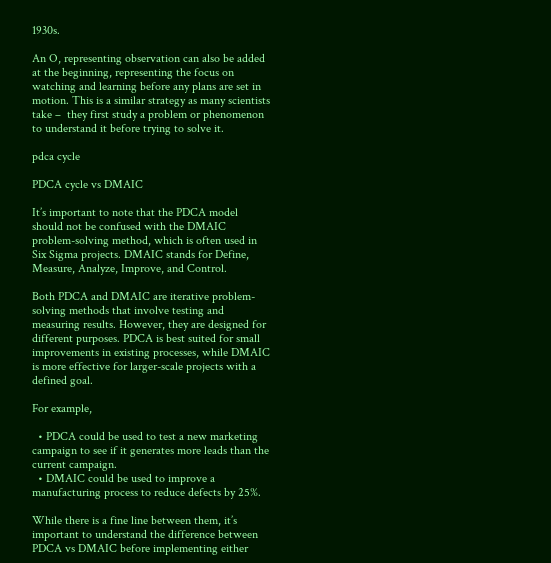1930s.

An O, representing observation can also be added at the beginning, representing the focus on watching and learning before any plans are set in motion. This is a similar strategy as many scientists take –  they first study a problem or phenomenon to understand it before trying to solve it.

pdca cycle

PDCA cycle vs DMAIC

It’s important to note that the PDCA model should not be confused with the DMAIC problem-solving method, which is often used in Six Sigma projects. DMAIC stands for Define, Measure, Analyze, Improve, and Control.

Both PDCA and DMAIC are iterative problem-solving methods that involve testing and measuring results. However, they are designed for different purposes. PDCA is best suited for small improvements in existing processes, while DMAIC is more effective for larger-scale projects with a defined goal.

For example,

  • PDCA could be used to test a new marketing campaign to see if it generates more leads than the current campaign.
  • DMAIC could be used to improve a manufacturing process to reduce defects by 25%.

While there is a fine line between them, it’s important to understand the difference between PDCA vs DMAIC before implementing either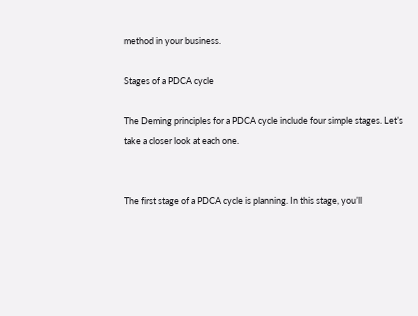method in your business.

Stages of a PDCA cycle

The Deming principles for a PDCA cycle include four simple stages. Let’s take a closer look at each one.


The first stage of a PDCA cycle is planning. In this stage, you’ll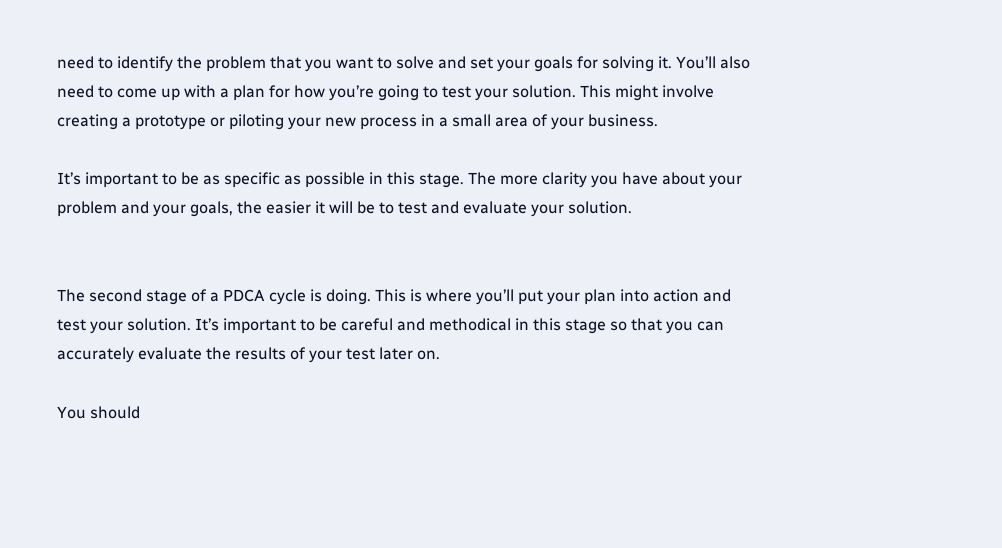need to identify the problem that you want to solve and set your goals for solving it. You’ll also need to come up with a plan for how you’re going to test your solution. This might involve creating a prototype or piloting your new process in a small area of your business.

It’s important to be as specific as possible in this stage. The more clarity you have about your problem and your goals, the easier it will be to test and evaluate your solution.


The second stage of a PDCA cycle is doing. This is where you’ll put your plan into action and test your solution. It’s important to be careful and methodical in this stage so that you can accurately evaluate the results of your test later on.

You should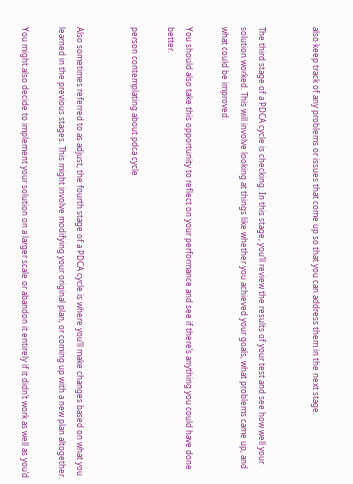also keep track of any problems or issues that come up so that you can address them in the next stage.


The third stage of a PDCA cycle is checking. In this stage, you’ll review the results of your test and see how well your solution worked. This will involve looking at things like whether you achieved your goals, what problems came up, and what could be improved.

You should also take this opportunity to reflect on your performance and see if there’s anything you could have done better.

person contemplating about pdca cycle


Also sometimes referred to as adjust, the fourth stage of a PDCA cycle is where you’ll make changes based on what you learned in the previous stages. This might involve modifying your original plan, or coming up with a new plan altogether.

You might also decide to implement your solution on a larger scale or abandon it entirely if it didn’t work as well as you’d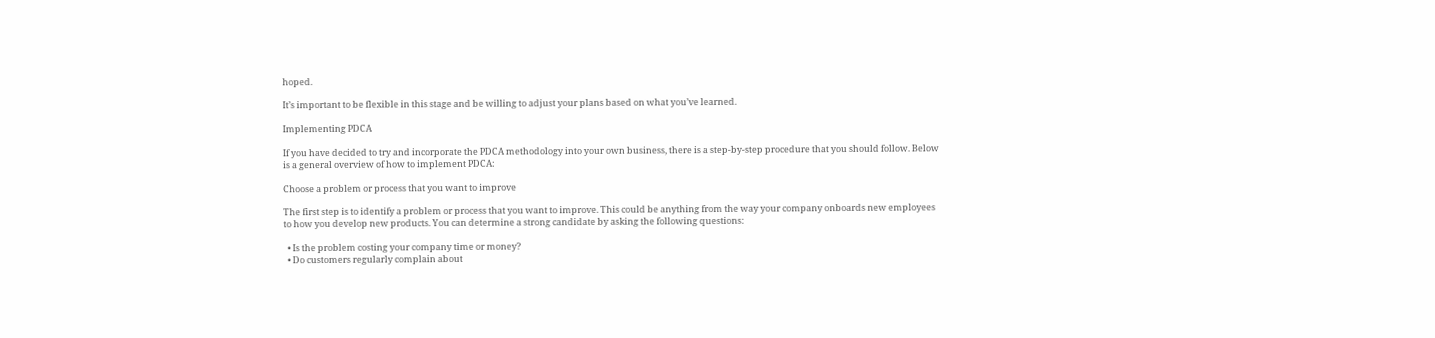hoped.

It’s important to be flexible in this stage and be willing to adjust your plans based on what you’ve learned.

Implementing PDCA

If you have decided to try and incorporate the PDCA methodology into your own business, there is a step-by-step procedure that you should follow. Below is a general overview of how to implement PDCA:

Choose a problem or process that you want to improve

The first step is to identify a problem or process that you want to improve. This could be anything from the way your company onboards new employees to how you develop new products. You can determine a strong candidate by asking the following questions:

  • Is the problem costing your company time or money?
  • Do customers regularly complain about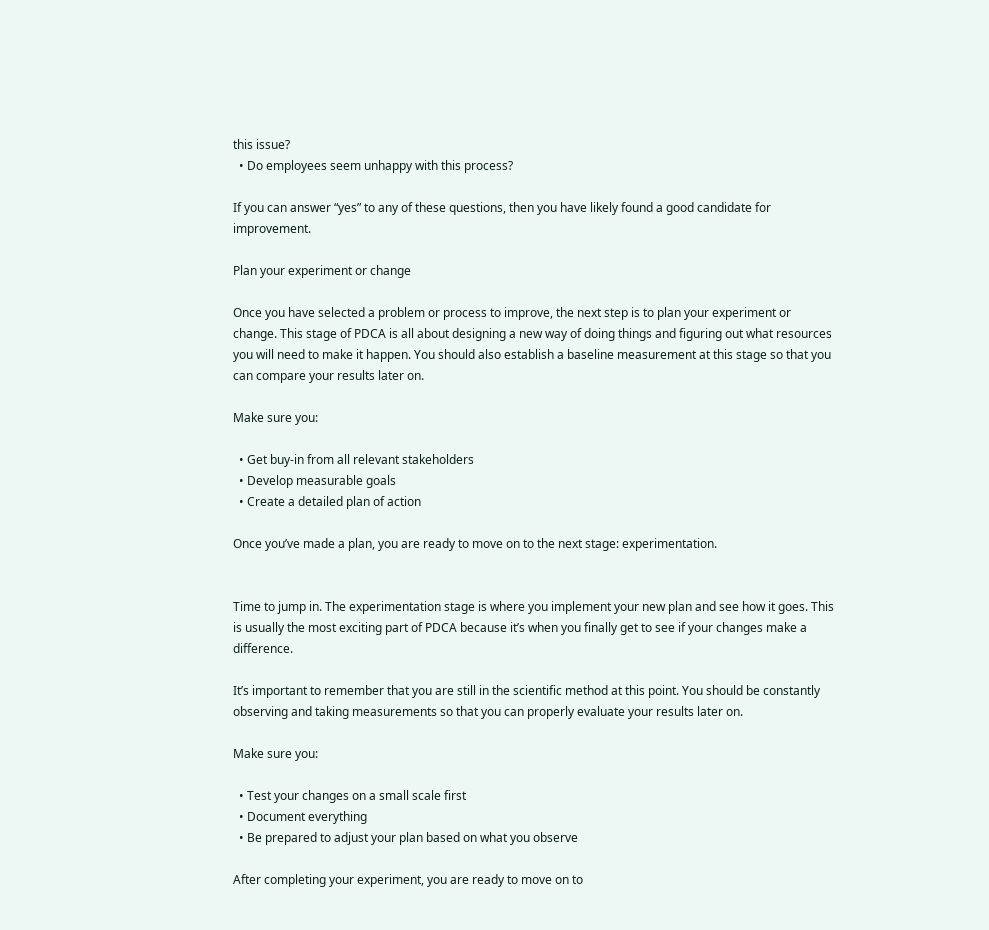this issue?
  • Do employees seem unhappy with this process?

If you can answer “yes” to any of these questions, then you have likely found a good candidate for improvement.

Plan your experiment or change

Once you have selected a problem or process to improve, the next step is to plan your experiment or change. This stage of PDCA is all about designing a new way of doing things and figuring out what resources you will need to make it happen. You should also establish a baseline measurement at this stage so that you can compare your results later on.

Make sure you:

  • Get buy-in from all relevant stakeholders
  • Develop measurable goals
  • Create a detailed plan of action

Once you’ve made a plan, you are ready to move on to the next stage: experimentation.


Time to jump in. The experimentation stage is where you implement your new plan and see how it goes. This is usually the most exciting part of PDCA because it’s when you finally get to see if your changes make a difference.

It’s important to remember that you are still in the scientific method at this point. You should be constantly observing and taking measurements so that you can properly evaluate your results later on.

Make sure you:

  • Test your changes on a small scale first
  • Document everything
  • Be prepared to adjust your plan based on what you observe

After completing your experiment, you are ready to move on to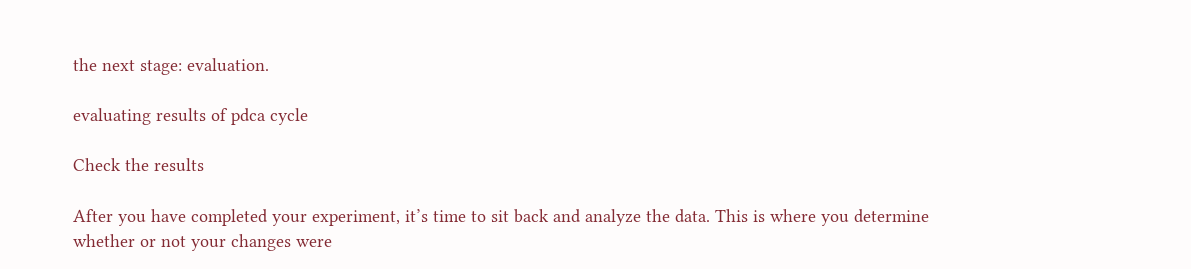the next stage: evaluation.

evaluating results of pdca cycle

Check the results

After you have completed your experiment, it’s time to sit back and analyze the data. This is where you determine whether or not your changes were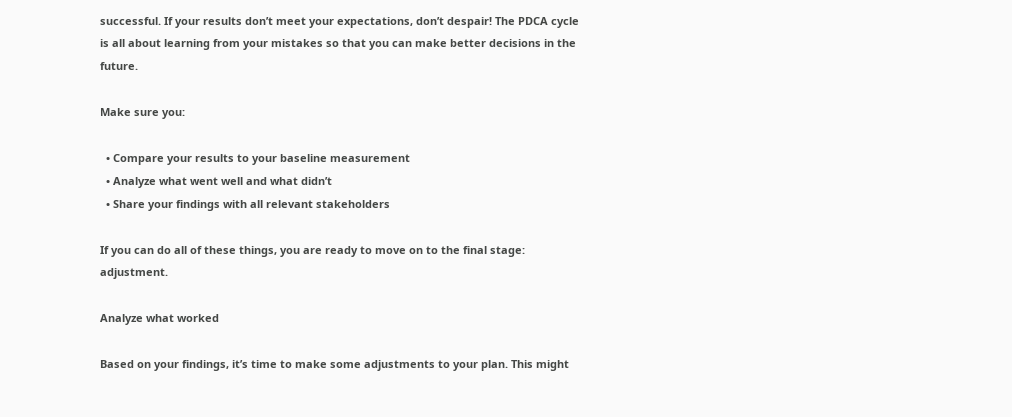successful. If your results don’t meet your expectations, don’t despair! The PDCA cycle is all about learning from your mistakes so that you can make better decisions in the future.

Make sure you:

  • Compare your results to your baseline measurement
  • Analyze what went well and what didn’t
  • Share your findings with all relevant stakeholders

If you can do all of these things, you are ready to move on to the final stage: adjustment.

Analyze what worked

Based on your findings, it’s time to make some adjustments to your plan. This might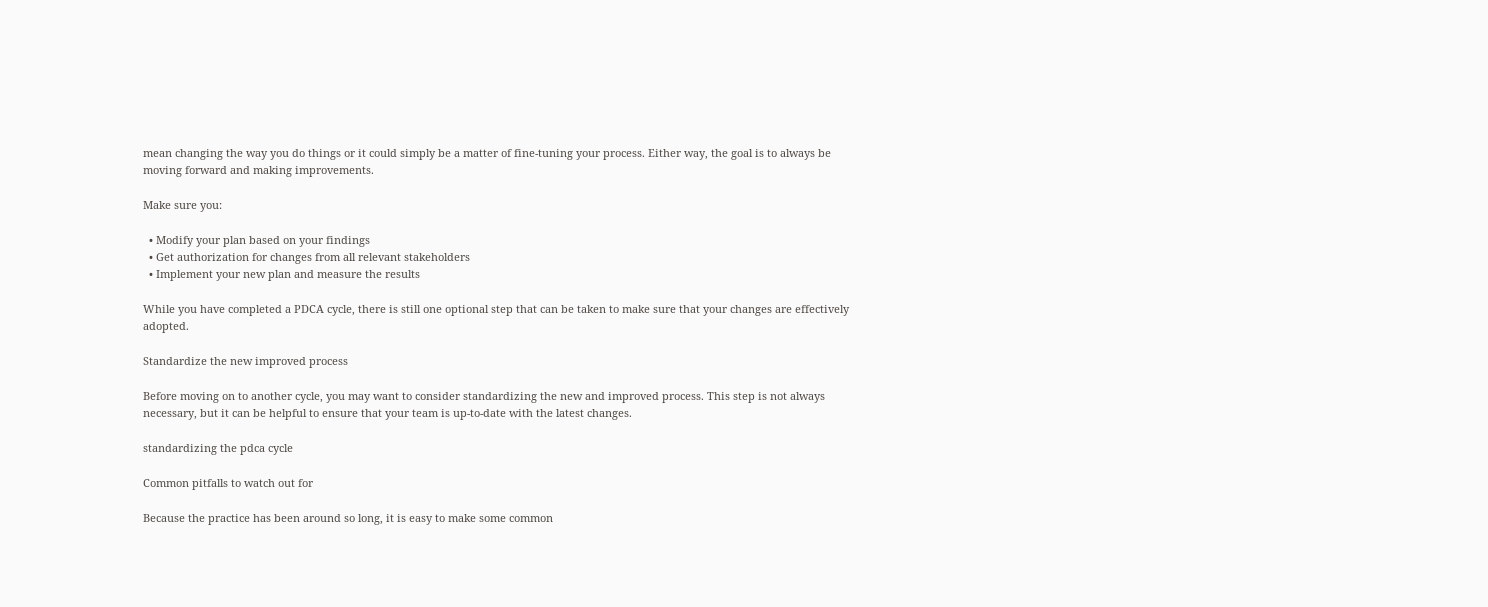mean changing the way you do things or it could simply be a matter of fine-tuning your process. Either way, the goal is to always be moving forward and making improvements.

Make sure you:

  • Modify your plan based on your findings
  • Get authorization for changes from all relevant stakeholders
  • Implement your new plan and measure the results

While you have completed a PDCA cycle, there is still one optional step that can be taken to make sure that your changes are effectively adopted.

Standardize the new improved process

Before moving on to another cycle, you may want to consider standardizing the new and improved process. This step is not always necessary, but it can be helpful to ensure that your team is up-to-date with the latest changes.

standardizing the pdca cycle

Common pitfalls to watch out for

Because the practice has been around so long, it is easy to make some common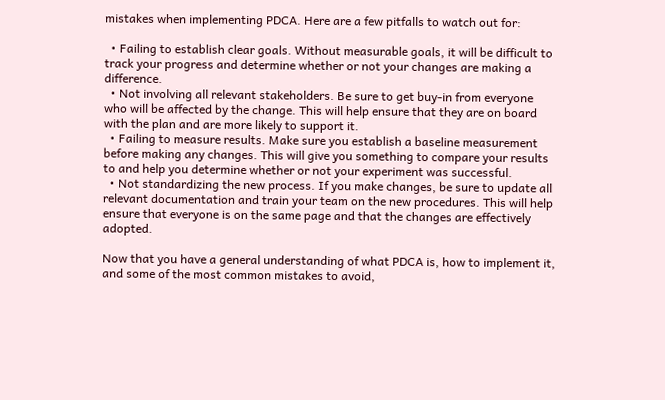mistakes when implementing PDCA. Here are a few pitfalls to watch out for:

  • Failing to establish clear goals. Without measurable goals, it will be difficult to track your progress and determine whether or not your changes are making a difference.
  • Not involving all relevant stakeholders. Be sure to get buy-in from everyone who will be affected by the change. This will help ensure that they are on board with the plan and are more likely to support it.
  • Failing to measure results. Make sure you establish a baseline measurement before making any changes. This will give you something to compare your results to and help you determine whether or not your experiment was successful.
  • Not standardizing the new process. If you make changes, be sure to update all relevant documentation and train your team on the new procedures. This will help ensure that everyone is on the same page and that the changes are effectively adopted.

Now that you have a general understanding of what PDCA is, how to implement it, and some of the most common mistakes to avoid,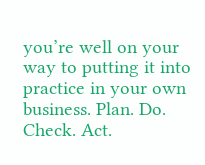you’re well on your way to putting it into practice in your own business. Plan. Do. Check. Act.